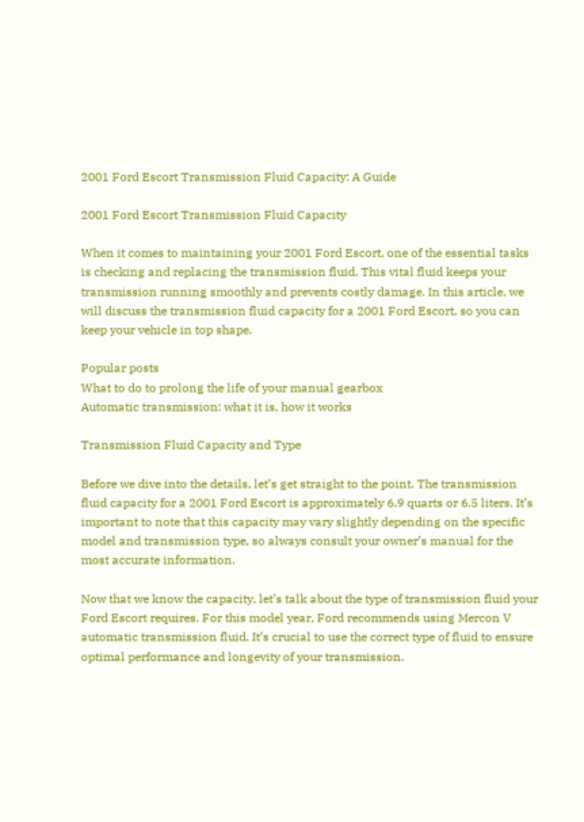2001 Ford Escort Transmission Fluid Capacity: A Guide

2001 Ford Escort Transmission Fluid Capacity

When it comes to maintaining your 2001 Ford Escort, one of the essential tasks is checking and replacing the transmission fluid. This vital fluid keeps your transmission running smoothly and prevents costly damage. In this article, we will discuss the transmission fluid capacity for a 2001 Ford Escort, so you can keep your vehicle in top shape.

Popular posts
What to do to prolong the life of your manual gearbox
Automatic transmission: what it is, how it works

Transmission Fluid Capacity and Type

Before we dive into the details, let’s get straight to the point. The transmission fluid capacity for a 2001 Ford Escort is approximately 6.9 quarts or 6.5 liters. It’s important to note that this capacity may vary slightly depending on the specific model and transmission type, so always consult your owner’s manual for the most accurate information.

Now that we know the capacity, let’s talk about the type of transmission fluid your Ford Escort requires. For this model year, Ford recommends using Mercon V automatic transmission fluid. It’s crucial to use the correct type of fluid to ensure optimal performance and longevity of your transmission.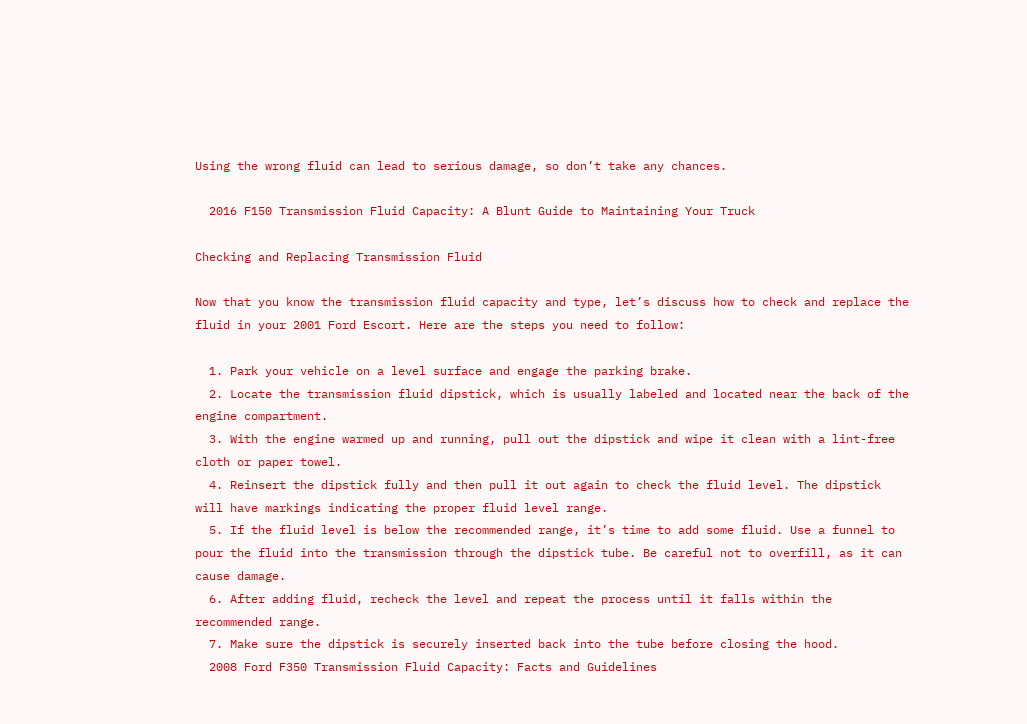Using the wrong fluid can lead to serious damage, so don’t take any chances.

  2016 F150 Transmission Fluid Capacity: A Blunt Guide to Maintaining Your Truck

Checking and Replacing Transmission Fluid

Now that you know the transmission fluid capacity and type, let’s discuss how to check and replace the fluid in your 2001 Ford Escort. Here are the steps you need to follow:

  1. Park your vehicle on a level surface and engage the parking brake.
  2. Locate the transmission fluid dipstick, which is usually labeled and located near the back of the engine compartment.
  3. With the engine warmed up and running, pull out the dipstick and wipe it clean with a lint-free cloth or paper towel.
  4. Reinsert the dipstick fully and then pull it out again to check the fluid level. The dipstick will have markings indicating the proper fluid level range.
  5. If the fluid level is below the recommended range, it’s time to add some fluid. Use a funnel to pour the fluid into the transmission through the dipstick tube. Be careful not to overfill, as it can cause damage.
  6. After adding fluid, recheck the level and repeat the process until it falls within the recommended range.
  7. Make sure the dipstick is securely inserted back into the tube before closing the hood.
  2008 Ford F350 Transmission Fluid Capacity: Facts and Guidelines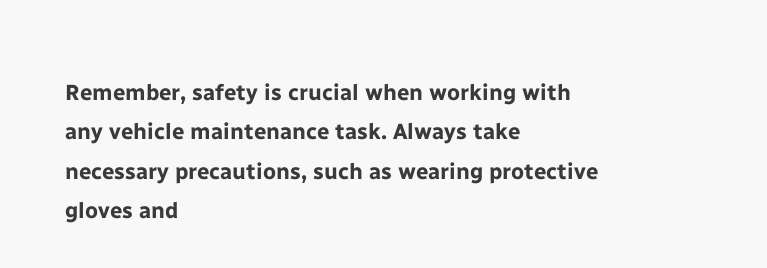Remember, safety is crucial when working with any vehicle maintenance task. Always take necessary precautions, such as wearing protective gloves and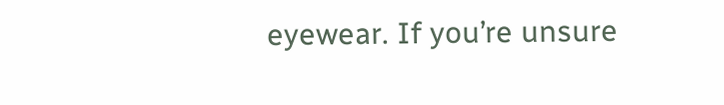eyewear. If you’re unsure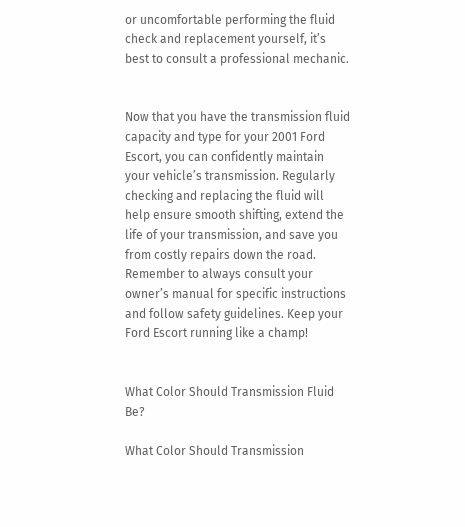or uncomfortable performing the fluid check and replacement yourself, it’s best to consult a professional mechanic.


Now that you have the transmission fluid capacity and type for your 2001 Ford Escort, you can confidently maintain your vehicle’s transmission. Regularly checking and replacing the fluid will help ensure smooth shifting, extend the life of your transmission, and save you from costly repairs down the road. Remember to always consult your owner’s manual for specific instructions and follow safety guidelines. Keep your Ford Escort running like a champ!


What Color Should Transmission Fluid Be?

What Color Should Transmission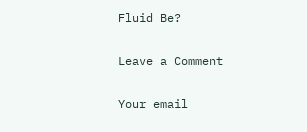Fluid Be?

Leave a Comment

Your email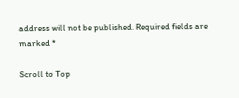address will not be published. Required fields are marked *

Scroll to Top